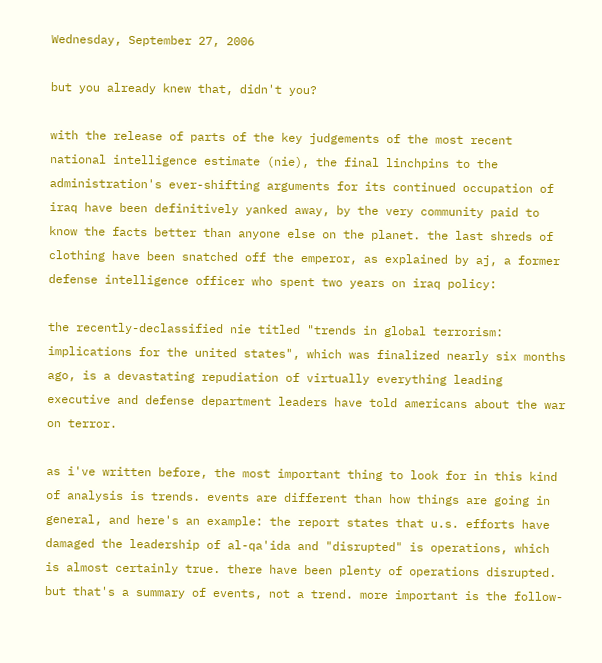Wednesday, September 27, 2006

but you already knew that, didn't you?

with the release of parts of the key judgements of the most recent national intelligence estimate (nie), the final linchpins to the administration's ever-shifting arguments for its continued occupation of iraq have been definitively yanked away, by the very community paid to know the facts better than anyone else on the planet. the last shreds of clothing have been snatched off the emperor, as explained by aj, a former defense intelligence officer who spent two years on iraq policy:

the recently-declassified nie titled "trends in global terrorism: implications for the united states", which was finalized nearly six months ago, is a devastating repudiation of virtually everything leading executive and defense department leaders have told americans about the war on terror.

as i've written before, the most important thing to look for in this kind of analysis is trends. events are different than how things are going in general, and here's an example: the report states that u.s. efforts have damaged the leadership of al-qa'ida and "disrupted" is operations, which is almost certainly true. there have been plenty of operations disrupted. but that's a summary of events, not a trend. more important is the follow-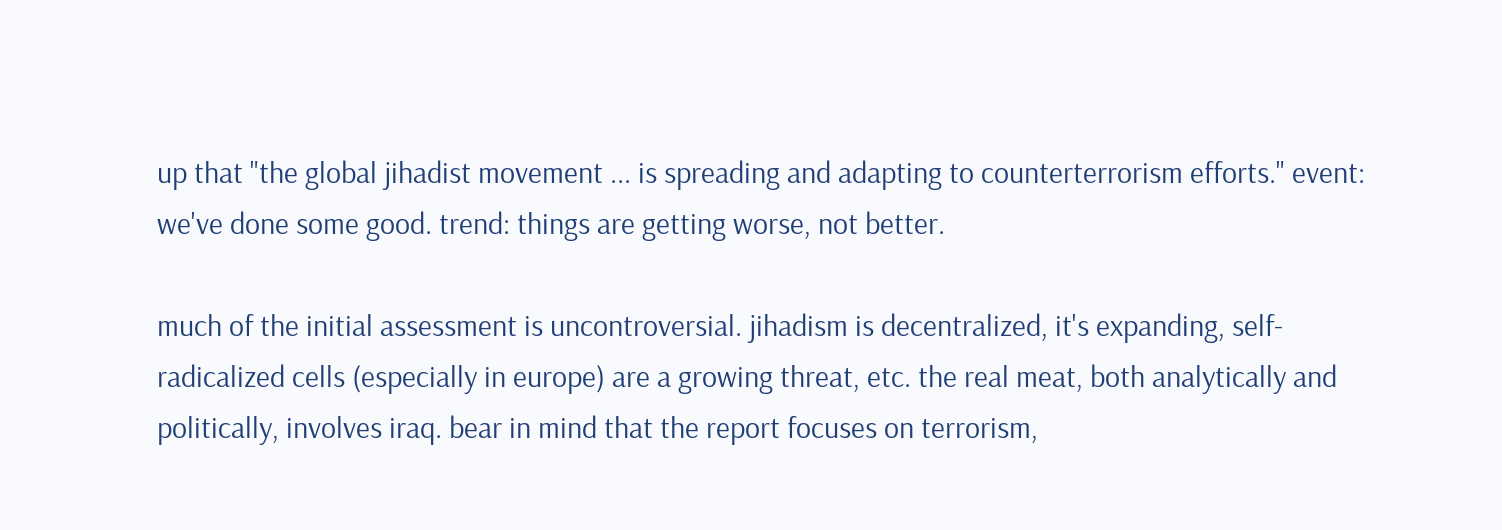up that "the global jihadist movement ... is spreading and adapting to counterterrorism efforts." event: we've done some good. trend: things are getting worse, not better.

much of the initial assessment is uncontroversial. jihadism is decentralized, it's expanding, self-radicalized cells (especially in europe) are a growing threat, etc. the real meat, both analytically and politically, involves iraq. bear in mind that the report focuses on terrorism,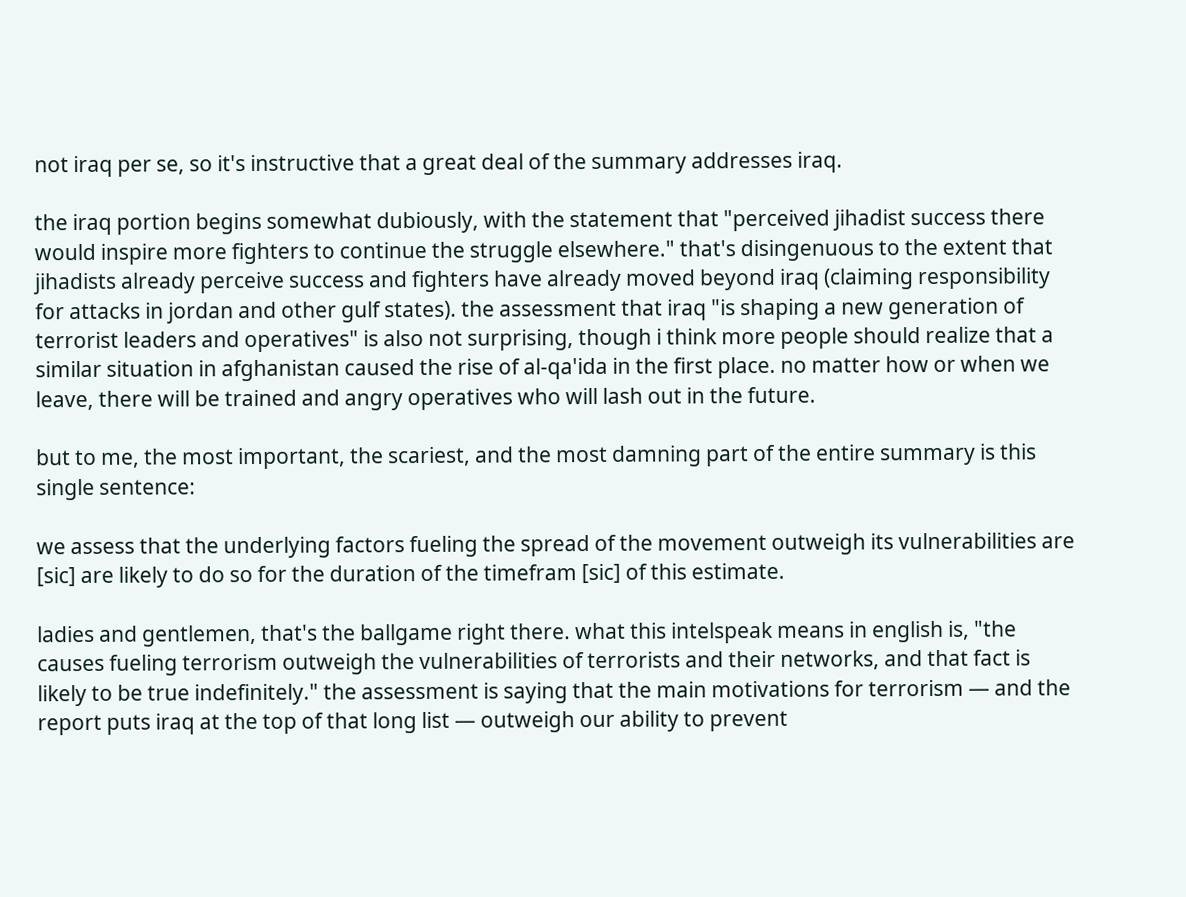not iraq per se, so it's instructive that a great deal of the summary addresses iraq.

the iraq portion begins somewhat dubiously, with the statement that "perceived jihadist success there would inspire more fighters to continue the struggle elsewhere." that's disingenuous to the extent that jihadists already perceive success and fighters have already moved beyond iraq (claiming responsibility for attacks in jordan and other gulf states). the assessment that iraq "is shaping a new generation of terrorist leaders and operatives" is also not surprising, though i think more people should realize that a similar situation in afghanistan caused the rise of al-qa'ida in the first place. no matter how or when we leave, there will be trained and angry operatives who will lash out in the future.

but to me, the most important, the scariest, and the most damning part of the entire summary is this single sentence:

we assess that the underlying factors fueling the spread of the movement outweigh its vulnerabilities are [sic] are likely to do so for the duration of the timefram [sic] of this estimate.

ladies and gentlemen, that's the ballgame right there. what this intelspeak means in english is, "the causes fueling terrorism outweigh the vulnerabilities of terrorists and their networks, and that fact is likely to be true indefinitely." the assessment is saying that the main motivations for terrorism — and the report puts iraq at the top of that long list — outweigh our ability to prevent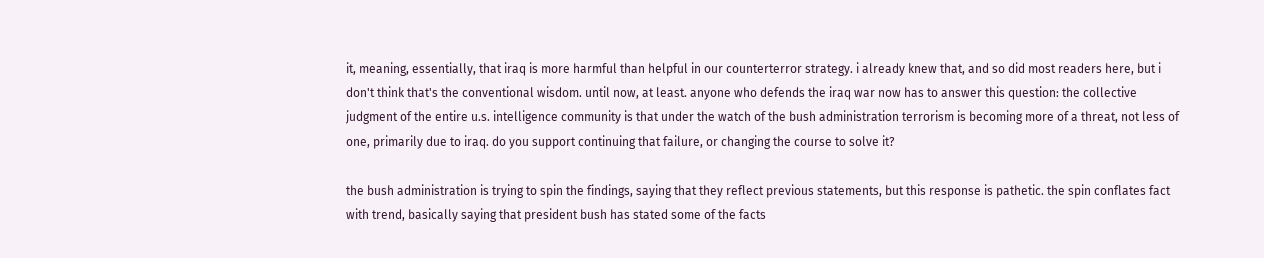it, meaning, essentially, that iraq is more harmful than helpful in our counterterror strategy. i already knew that, and so did most readers here, but i don't think that's the conventional wisdom. until now, at least. anyone who defends the iraq war now has to answer this question: the collective judgment of the entire u.s. intelligence community is that under the watch of the bush administration terrorism is becoming more of a threat, not less of one, primarily due to iraq. do you support continuing that failure, or changing the course to solve it?

the bush administration is trying to spin the findings, saying that they reflect previous statements, but this response is pathetic. the spin conflates fact with trend, basically saying that president bush has stated some of the facts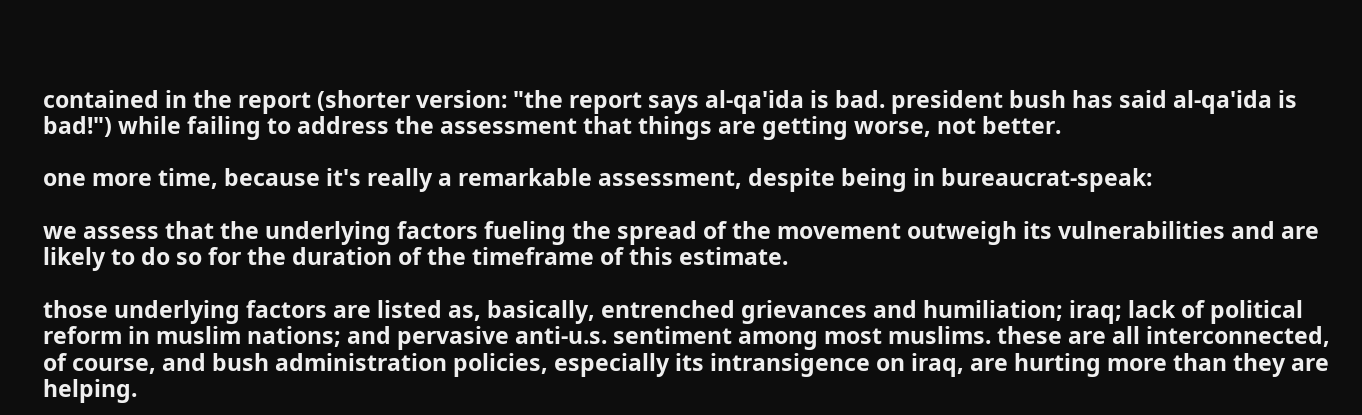contained in the report (shorter version: "the report says al-qa'ida is bad. president bush has said al-qa'ida is bad!") while failing to address the assessment that things are getting worse, not better.

one more time, because it's really a remarkable assessment, despite being in bureaucrat-speak:

we assess that the underlying factors fueling the spread of the movement outweigh its vulnerabilities and are likely to do so for the duration of the timeframe of this estimate.

those underlying factors are listed as, basically, entrenched grievances and humiliation; iraq; lack of political reform in muslim nations; and pervasive anti-u.s. sentiment among most muslims. these are all interconnected, of course, and bush administration policies, especially its intransigence on iraq, are hurting more than they are helping.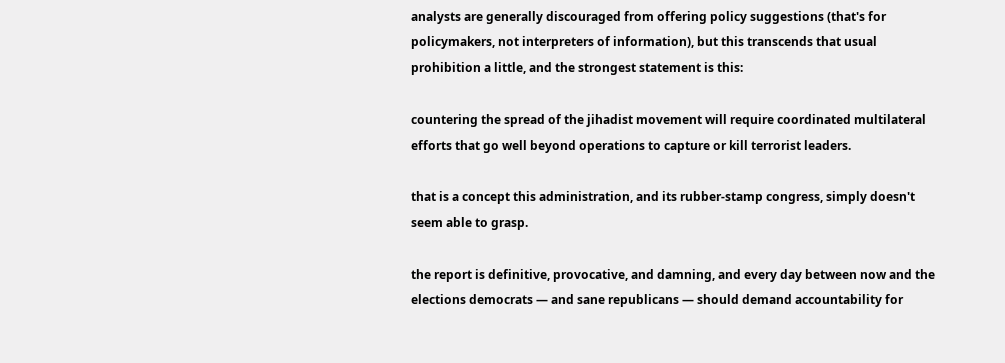analysts are generally discouraged from offering policy suggestions (that's for policymakers, not interpreters of information), but this transcends that usual prohibition a little, and the strongest statement is this:

countering the spread of the jihadist movement will require coordinated multilateral efforts that go well beyond operations to capture or kill terrorist leaders.

that is a concept this administration, and its rubber-stamp congress, simply doesn't seem able to grasp.

the report is definitive, provocative, and damning, and every day between now and the elections democrats — and sane republicans — should demand accountability for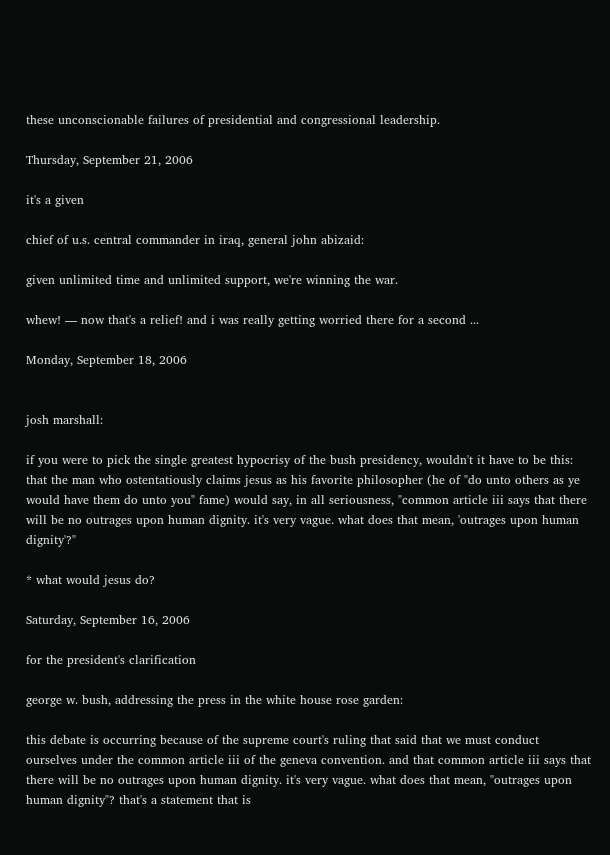these unconscionable failures of presidential and congressional leadership.

Thursday, September 21, 2006

it's a given

chief of u.s. central commander in iraq, general john abizaid:

given unlimited time and unlimited support, we're winning the war.

whew! — now that's a relief! and i was really getting worried there for a second ...

Monday, September 18, 2006


josh marshall:

if you were to pick the single greatest hypocrisy of the bush presidency, wouldn't it have to be this: that the man who ostentatiously claims jesus as his favorite philosopher (he of "do unto others as ye would have them do unto you" fame) would say, in all seriousness, "common article iii says that there will be no outrages upon human dignity. it's very vague. what does that mean, 'outrages upon human dignity'?"

* what would jesus do?

Saturday, September 16, 2006

for the president's clarification

george w. bush, addressing the press in the white house rose garden:

this debate is occurring because of the supreme court's ruling that said that we must conduct ourselves under the common article iii of the geneva convention. and that common article iii says that there will be no outrages upon human dignity. it's very vague. what does that mean, "outrages upon human dignity"? that's a statement that is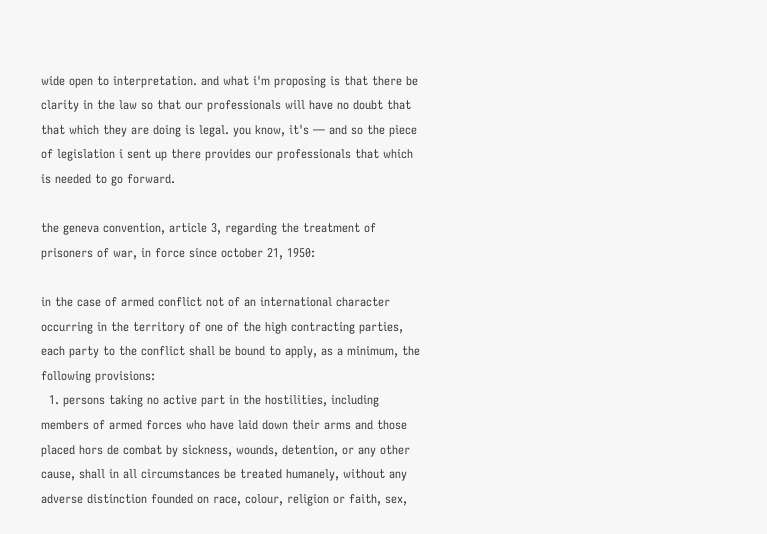wide open to interpretation. and what i'm proposing is that there be clarity in the law so that our professionals will have no doubt that that which they are doing is legal. you know, it's — and so the piece of legislation i sent up there provides our professionals that which is needed to go forward.

the geneva convention, article 3, regarding the treatment of prisoners of war, in force since october 21, 1950:

in the case of armed conflict not of an international character occurring in the territory of one of the high contracting parties, each party to the conflict shall be bound to apply, as a minimum, the following provisions:
  1. persons taking no active part in the hostilities, including members of armed forces who have laid down their arms and those placed hors de combat by sickness, wounds, detention, or any other cause, shall in all circumstances be treated humanely, without any adverse distinction founded on race, colour, religion or faith, sex,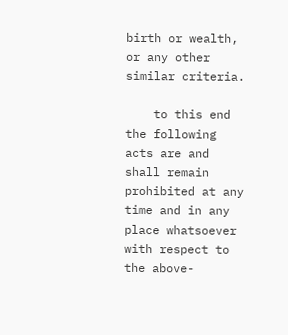birth or wealth, or any other similar criteria.

    to this end the following acts are and shall remain prohibited at any time and in any place whatsoever with respect to the above-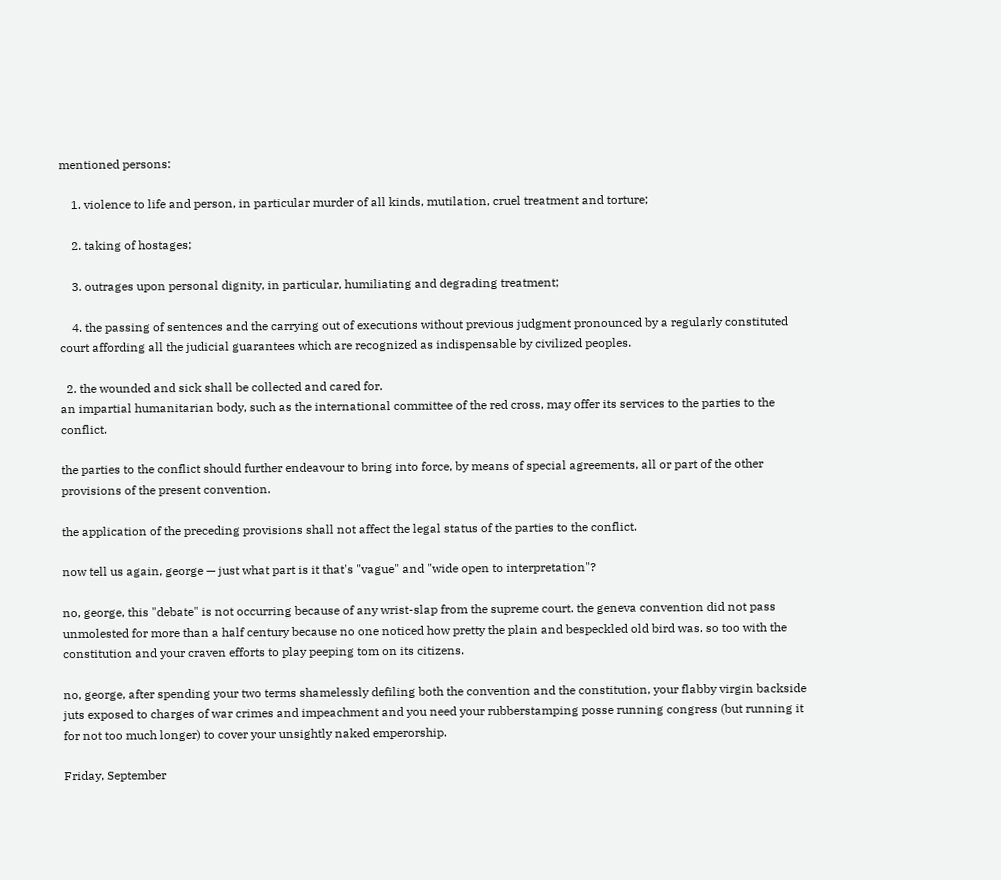mentioned persons:

    1. violence to life and person, in particular murder of all kinds, mutilation, cruel treatment and torture;

    2. taking of hostages;

    3. outrages upon personal dignity, in particular, humiliating and degrading treatment;

    4. the passing of sentences and the carrying out of executions without previous judgment pronounced by a regularly constituted court affording all the judicial guarantees which are recognized as indispensable by civilized peoples.

  2. the wounded and sick shall be collected and cared for.
an impartial humanitarian body, such as the international committee of the red cross, may offer its services to the parties to the conflict.

the parties to the conflict should further endeavour to bring into force, by means of special agreements, all or part of the other provisions of the present convention.

the application of the preceding provisions shall not affect the legal status of the parties to the conflict.

now tell us again, george — just what part is it that's "vague" and "wide open to interpretation"?

no, george, this "debate" is not occurring because of any wrist-slap from the supreme court. the geneva convention did not pass unmolested for more than a half century because no one noticed how pretty the plain and bespeckled old bird was. so too with the constitution and your craven efforts to play peeping tom on its citizens.

no, george, after spending your two terms shamelessly defiling both the convention and the constitution, your flabby virgin backside juts exposed to charges of war crimes and impeachment and you need your rubberstamping posse running congress (but running it for not too much longer) to cover your unsightly naked emperorship.

Friday, September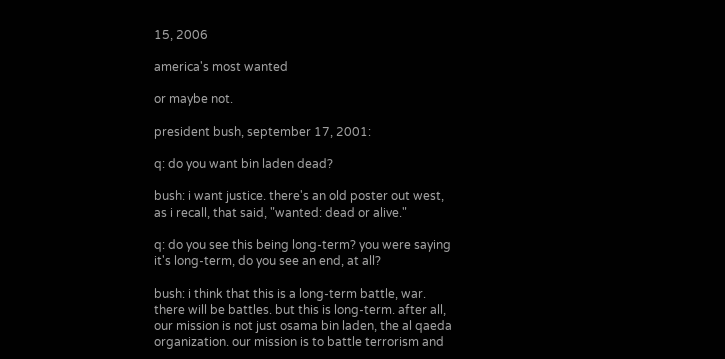15, 2006

america's most wanted

or maybe not.

president bush, september 17, 2001:

q: do you want bin laden dead?

bush: i want justice. there's an old poster out west, as i recall, that said, "wanted: dead or alive."

q: do you see this being long-term? you were saying it's long-term, do you see an end, at all?

bush: i think that this is a long-term battle, war. there will be battles. but this is long-term. after all, our mission is not just osama bin laden, the al qaeda organization. our mission is to battle terrorism and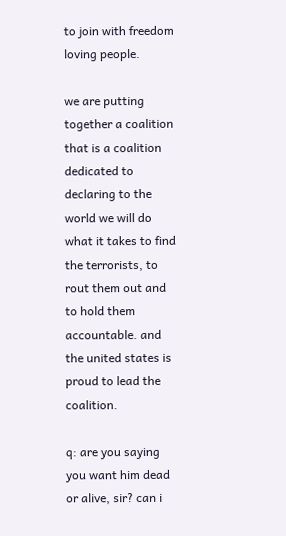to join with freedom loving people.

we are putting together a coalition that is a coalition dedicated to declaring to the world we will do what it takes to find the terrorists, to rout them out and to hold them accountable. and the united states is proud to lead the coalition.

q: are you saying you want him dead or alive, sir? can i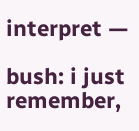interpret —

bush: i just remember,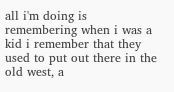all i'm doing is remembering when i was a kid i remember that they used to put out there in the old west, a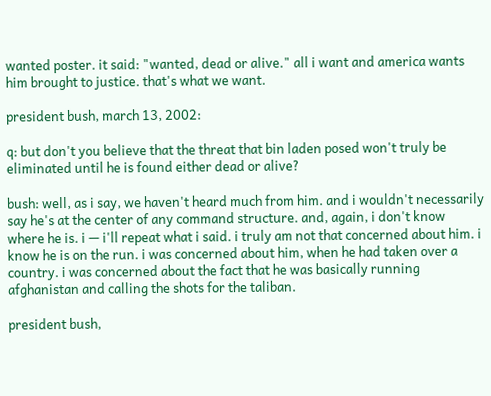wanted poster. it said: "wanted, dead or alive." all i want and america wants him brought to justice. that's what we want.

president bush, march 13, 2002:

q: but don't you believe that the threat that bin laden posed won't truly be eliminated until he is found either dead or alive?

bush: well, as i say, we haven't heard much from him. and i wouldn't necessarily say he's at the center of any command structure. and, again, i don't know where he is. i — i'll repeat what i said. i truly am not that concerned about him. i know he is on the run. i was concerned about him, when he had taken over a country. i was concerned about the fact that he was basically running afghanistan and calling the shots for the taliban.

president bush,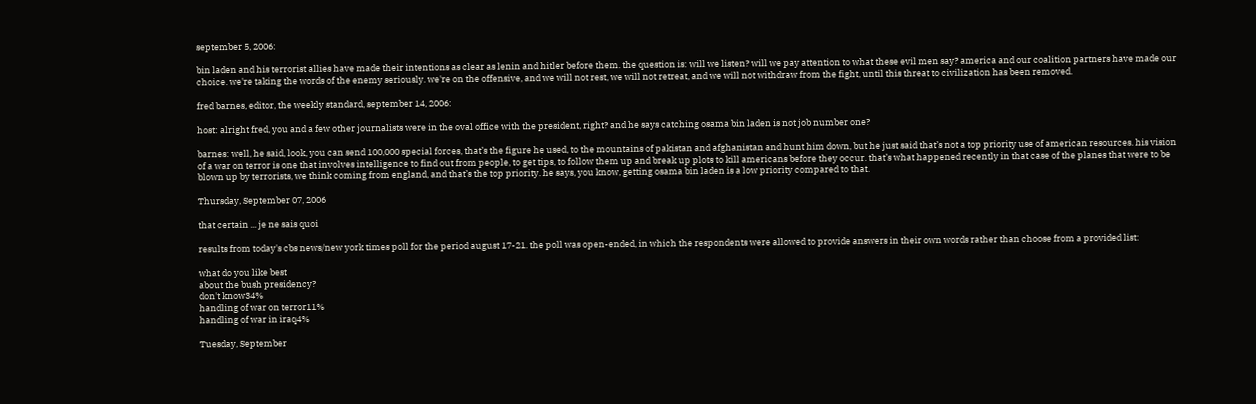september 5, 2006:

bin laden and his terrorist allies have made their intentions as clear as lenin and hitler before them. the question is: will we listen? will we pay attention to what these evil men say? america and our coalition partners have made our choice. we're taking the words of the enemy seriously. we're on the offensive, and we will not rest, we will not retreat, and we will not withdraw from the fight, until this threat to civilization has been removed.

fred barnes, editor, the weekly standard, september 14, 2006:

host: alright fred, you and a few other journalists were in the oval office with the president, right? and he says catching osama bin laden is not job number one?

barnes: well, he said, look, you can send 100,000 special forces, that’s the figure he used, to the mountains of pakistan and afghanistan and hunt him down, but he just said that’s not a top priority use of american resources. his vision of a war on terror is one that involves intelligence to find out from people, to get tips, to follow them up and break up plots to kill americans before they occur. that’s what happened recently in that case of the planes that were to be blown up by terrorists, we think coming from england, and that’s the top priority. he says, you know, getting osama bin laden is a low priority compared to that.

Thursday, September 07, 2006

that certain ... je ne sais quoi

results from today's cbs news/new york times poll for the period august 17-21. the poll was open-ended, in which the respondents were allowed to provide answers in their own words rather than choose from a provided list:

what do you like best
about the bush presidency?
don't know34%
handling of war on terror11%
handling of war in iraq4%

Tuesday, September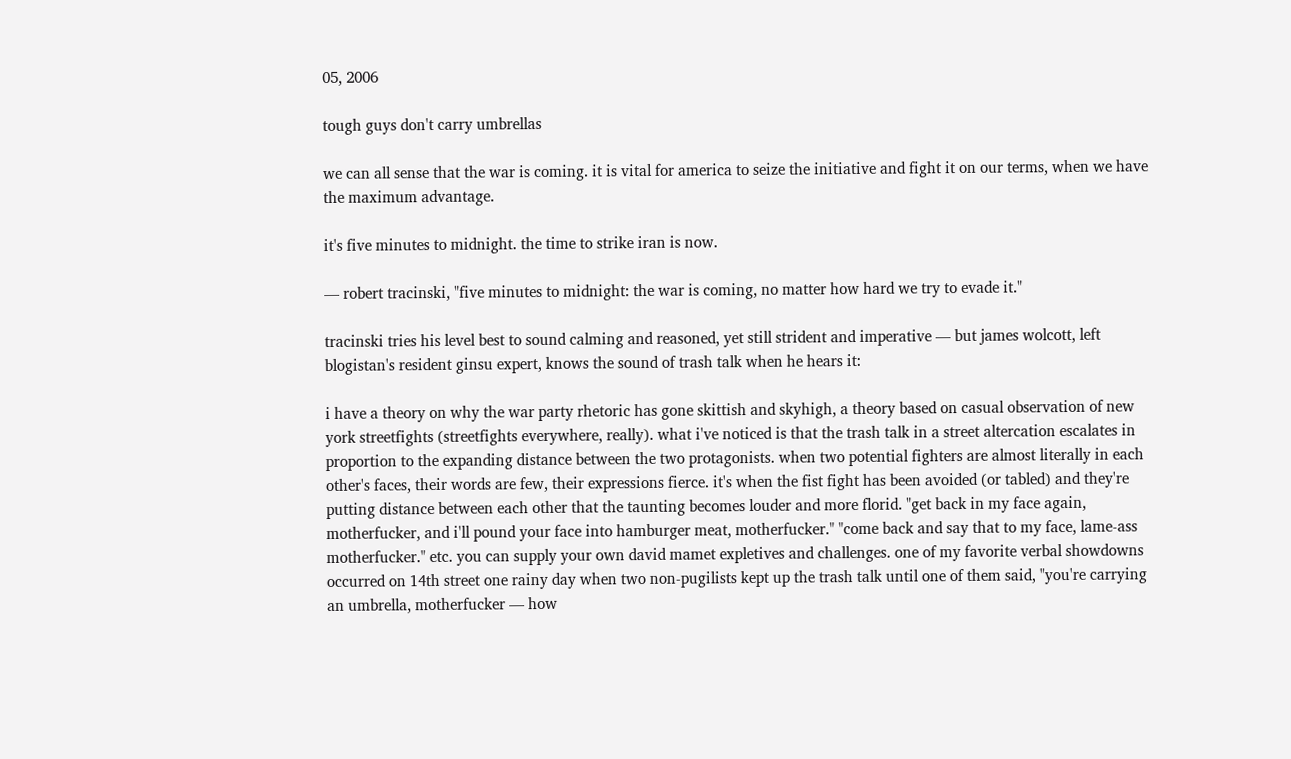05, 2006

tough guys don't carry umbrellas

we can all sense that the war is coming. it is vital for america to seize the initiative and fight it on our terms, when we have the maximum advantage.

it's five minutes to midnight. the time to strike iran is now.

— robert tracinski, "five minutes to midnight: the war is coming, no matter how hard we try to evade it."

tracinski tries his level best to sound calming and reasoned, yet still strident and imperative — but james wolcott, left blogistan's resident ginsu expert, knows the sound of trash talk when he hears it:

i have a theory on why the war party rhetoric has gone skittish and skyhigh, a theory based on casual observation of new york streetfights (streetfights everywhere, really). what i've noticed is that the trash talk in a street altercation escalates in proportion to the expanding distance between the two protagonists. when two potential fighters are almost literally in each other's faces, their words are few, their expressions fierce. it's when the fist fight has been avoided (or tabled) and they're putting distance between each other that the taunting becomes louder and more florid. "get back in my face again, motherfucker, and i'll pound your face into hamburger meat, motherfucker." "come back and say that to my face, lame-ass motherfucker." etc. you can supply your own david mamet expletives and challenges. one of my favorite verbal showdowns occurred on 14th street one rainy day when two non-pugilists kept up the trash talk until one of them said, "you're carrying an umbrella, motherfucker — how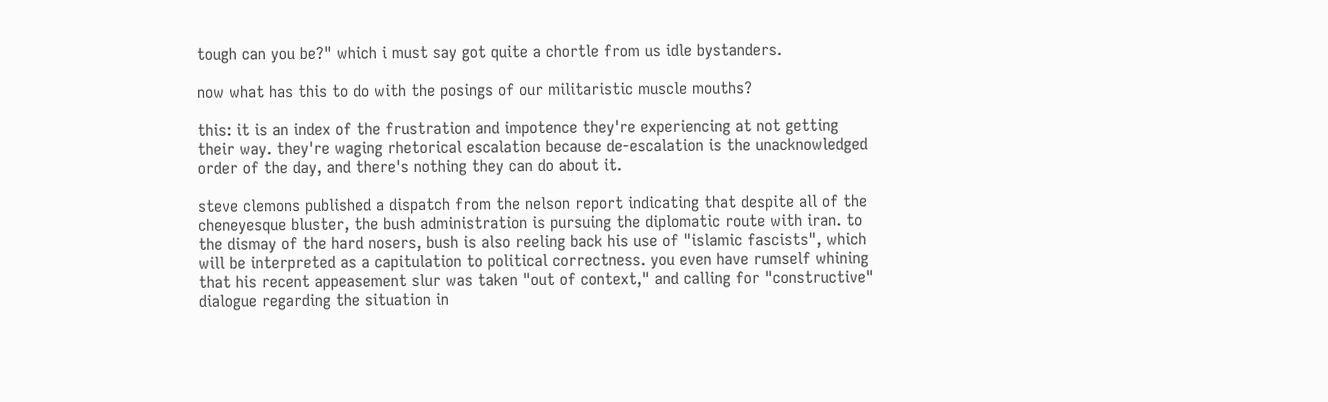tough can you be?" which i must say got quite a chortle from us idle bystanders.

now what has this to do with the posings of our militaristic muscle mouths?

this: it is an index of the frustration and impotence they're experiencing at not getting their way. they're waging rhetorical escalation because de-escalation is the unacknowledged order of the day, and there's nothing they can do about it.

steve clemons published a dispatch from the nelson report indicating that despite all of the cheneyesque bluster, the bush administration is pursuing the diplomatic route with iran. to the dismay of the hard nosers, bush is also reeling back his use of "islamic fascists", which will be interpreted as a capitulation to political correctness. you even have rumself whining that his recent appeasement slur was taken "out of context," and calling for "constructive" dialogue regarding the situation in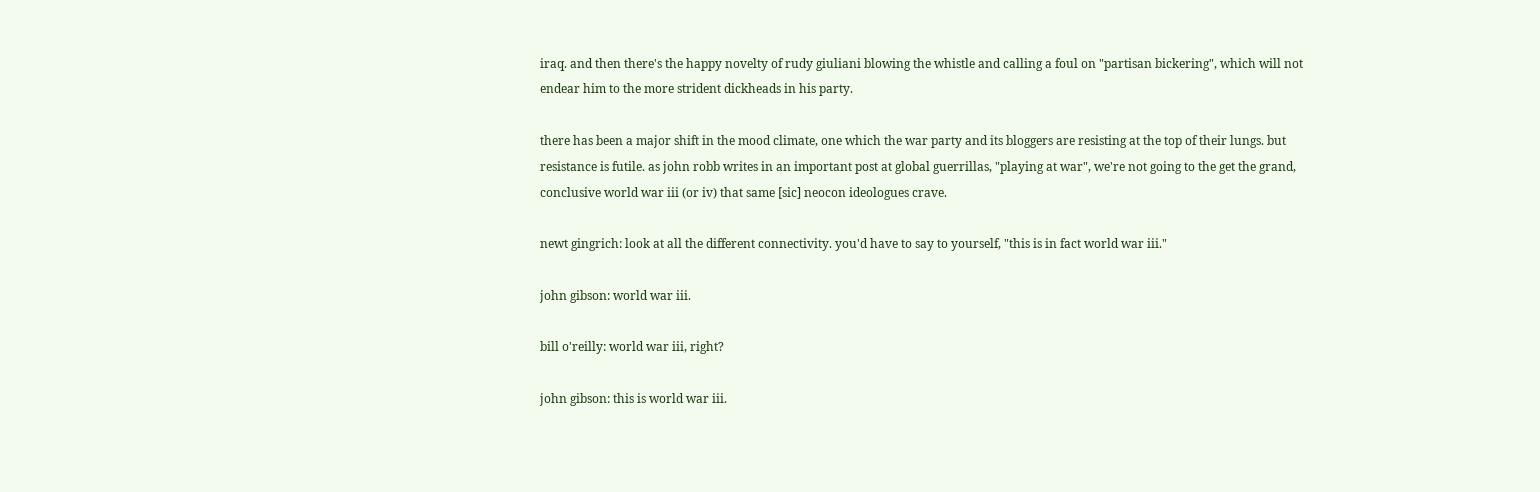iraq. and then there's the happy novelty of rudy giuliani blowing the whistle and calling a foul on "partisan bickering", which will not endear him to the more strident dickheads in his party.

there has been a major shift in the mood climate, one which the war party and its bloggers are resisting at the top of their lungs. but resistance is futile. as john robb writes in an important post at global guerrillas, "playing at war", we're not going to the get the grand, conclusive world war iii (or iv) that same [sic] neocon ideologues crave.

newt gingrich: look at all the different connectivity. you'd have to say to yourself, "this is in fact world war iii."

john gibson: world war iii.

bill o'reilly: world war iii, right?

john gibson: this is world war iii.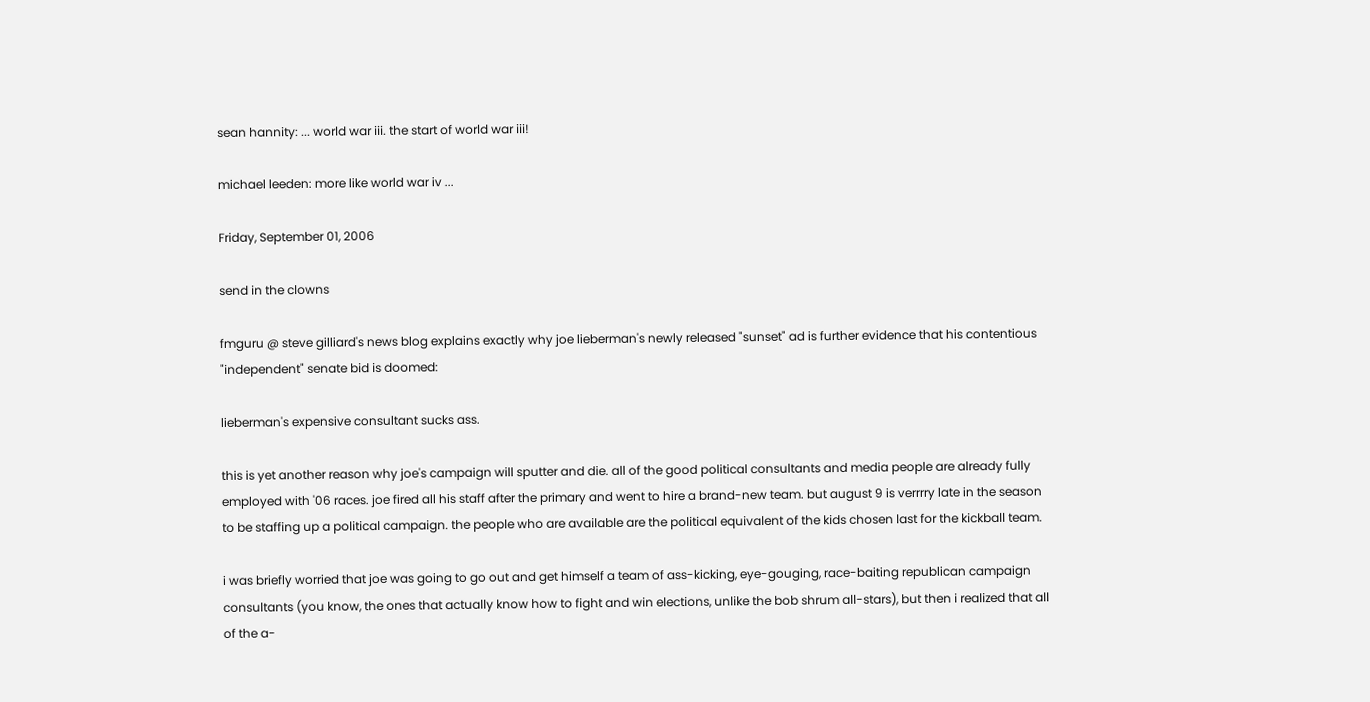sean hannity: ... world war iii. the start of world war iii!

michael leeden: more like world war iv ...

Friday, September 01, 2006

send in the clowns

fmguru @ steve gilliard's news blog explains exactly why joe lieberman's newly released "sunset" ad is further evidence that his contentious "independent" senate bid is doomed:

lieberman's expensive consultant sucks ass.

this is yet another reason why joe's campaign will sputter and die. all of the good political consultants and media people are already fully employed with '06 races. joe fired all his staff after the primary and went to hire a brand-new team. but august 9 is verrrry late in the season to be staffing up a political campaign. the people who are available are the political equivalent of the kids chosen last for the kickball team.

i was briefly worried that joe was going to go out and get himself a team of ass-kicking, eye-gouging, race-baiting republican campaign consultants (you know, the ones that actually know how to fight and win elections, unlike the bob shrum all-stars), but then i realized that all of the a-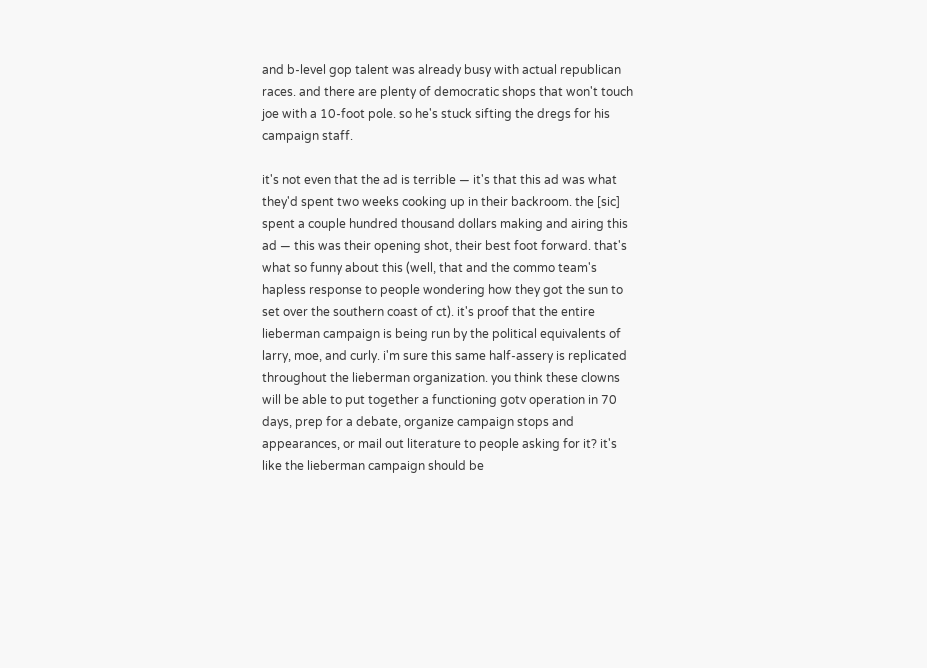and b-level gop talent was already busy with actual republican races. and there are plenty of democratic shops that won't touch joe with a 10-foot pole. so he's stuck sifting the dregs for his campaign staff.

it's not even that the ad is terrible — it's that this ad was what they'd spent two weeks cooking up in their backroom. the [sic] spent a couple hundred thousand dollars making and airing this ad — this was their opening shot, their best foot forward. that's what so funny about this (well, that and the commo team's hapless response to people wondering how they got the sun to set over the southern coast of ct). it's proof that the entire lieberman campaign is being run by the political equivalents of larry, moe, and curly. i'm sure this same half-assery is replicated throughout the lieberman organization. you think these clowns will be able to put together a functioning gotv operation in 70 days, prep for a debate, organize campaign stops and appearances, or mail out literature to people asking for it? it's like the lieberman campaign should be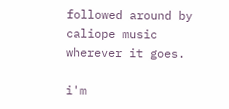followed around by caliope music wherever it goes.

i'm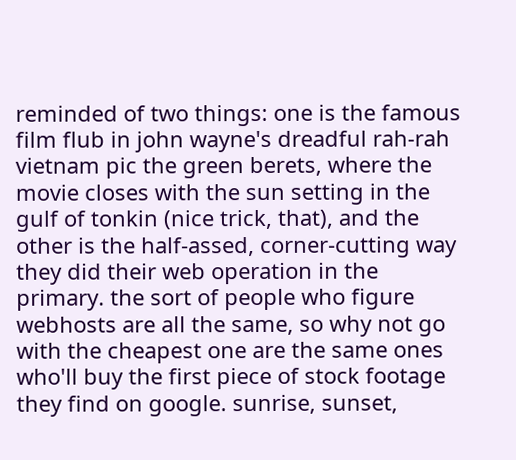reminded of two things: one is the famous film flub in john wayne's dreadful rah-rah vietnam pic the green berets, where the movie closes with the sun setting in the gulf of tonkin (nice trick, that), and the other is the half-assed, corner-cutting way they did their web operation in the primary. the sort of people who figure webhosts are all the same, so why not go with the cheapest one are the same ones who'll buy the first piece of stock footage they find on google. sunrise, sunset,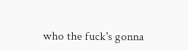who the fuck's gonna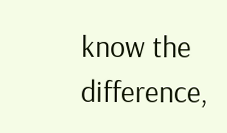know the difference,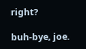right?

buh-bye, joe.